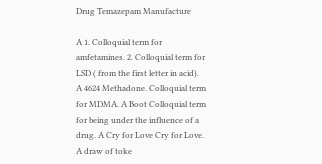Drug Temazepam Manufacture

A 1. Colloquial term for amfetamines. 2. Colloquial term for LSD ( from the first letter in acid). A 4624 Methadone. Colloquial term for MDMA. A Boot Colloquial term for being under the influence of a drug. A Cry for Love Cry for Love. A draw of toke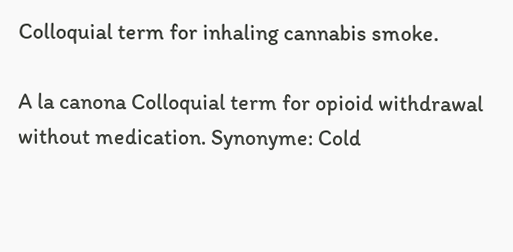Colloquial term for inhaling cannabis smoke.

A la canona Colloquial term for opioid withdrawal without medication. Synonyme: Cold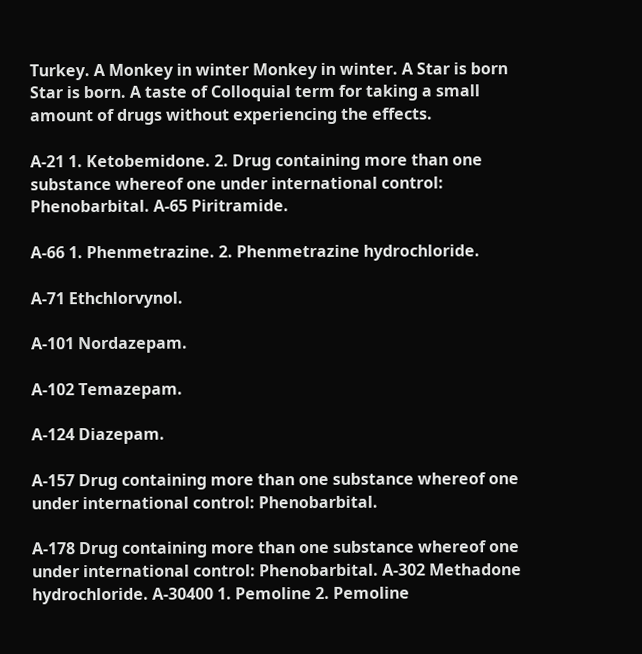Turkey. A Monkey in winter Monkey in winter. A Star is born Star is born. A taste of Colloquial term for taking a small amount of drugs without experiencing the effects.

A-21 1. Ketobemidone. 2. Drug containing more than one substance whereof one under international control: Phenobarbital. A-65 Piritramide.

A-66 1. Phenmetrazine. 2. Phenmetrazine hydrochloride.

A-71 Ethchlorvynol.

A-101 Nordazepam.

A-102 Temazepam.

A-124 Diazepam.

A-157 Drug containing more than one substance whereof one under international control: Phenobarbital.

A-178 Drug containing more than one substance whereof one under international control: Phenobarbital. A-302 Methadone hydrochloride. A-30400 1. Pemoline 2. Pemoline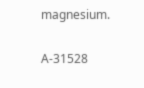magnesium.

A-31528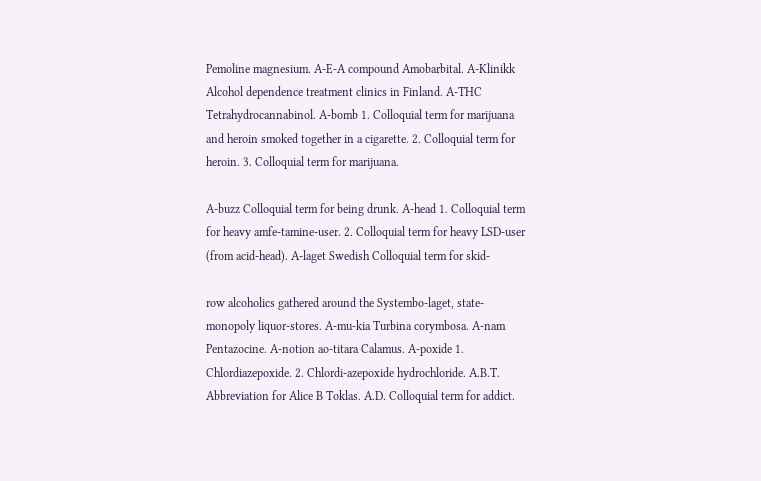Pemoline magnesium. A-E-A compound Amobarbital. A-Klinikk Alcohol dependence treatment clinics in Finland. A-THC Tetrahydrocannabinol. A-bomb 1. Colloquial term for marijuana and heroin smoked together in a cigarette. 2. Colloquial term for heroin. 3. Colloquial term for marijuana.

A-buzz Colloquial term for being drunk. A-head 1. Colloquial term for heavy amfe-tamine-user. 2. Colloquial term for heavy LSD-user (from acid-head). A-laget Swedish Colloquial term for skid-

row alcoholics gathered around the Systembo-laget, state-monopoly liquor-stores. A-mu-kia Turbina corymbosa. A-nam Pentazocine. A-notion ao-titara Calamus. A-poxide 1. Chlordiazepoxide. 2. Chlordi-azepoxide hydrochloride. A.B.T. Abbreviation for Alice B Toklas. A.D. Colloquial term for addict.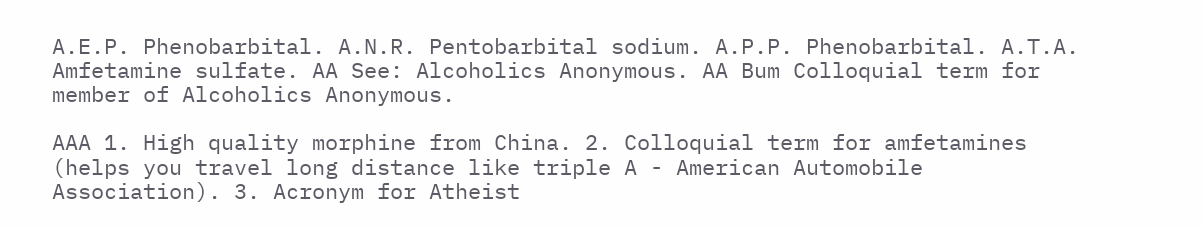A.E.P. Phenobarbital. A.N.R. Pentobarbital sodium. A.P.P. Phenobarbital. A.T.A. Amfetamine sulfate. AA See: Alcoholics Anonymous. AA Bum Colloquial term for member of Alcoholics Anonymous.

AAA 1. High quality morphine from China. 2. Colloquial term for amfetamines (helps you travel long distance like triple A - American Automobile Association). 3. Acronym for Atheist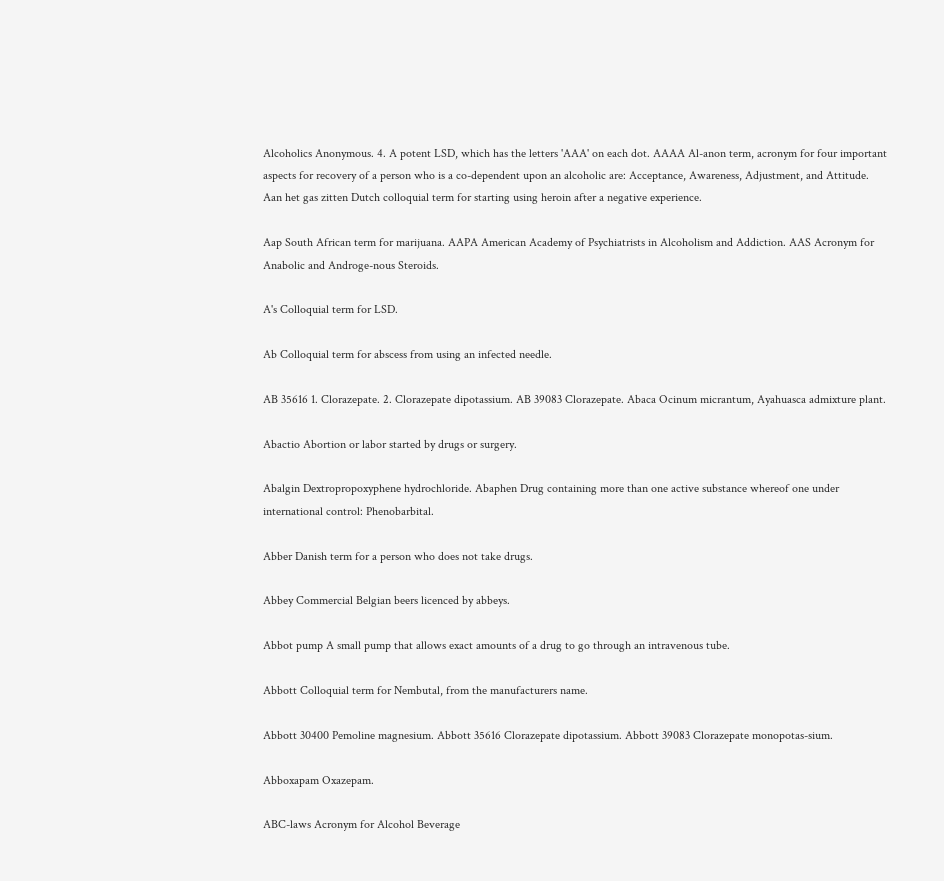Alcoholics Anonymous. 4. A potent LSD, which has the letters 'AAA' on each dot. AAAA Al-anon term, acronym for four important aspects for recovery of a person who is a co-dependent upon an alcoholic are: Acceptance, Awareness, Adjustment, and Attitude. Aan het gas zitten Dutch colloquial term for starting using heroin after a negative experience.

Aap South African term for marijuana. AAPA American Academy of Psychiatrists in Alcoholism and Addiction. AAS Acronym for Anabolic and Androge-nous Steroids.

A's Colloquial term for LSD.

Ab Colloquial term for abscess from using an infected needle.

AB 35616 1. Clorazepate. 2. Clorazepate dipotassium. AB 39083 Clorazepate. Abaca Ocinum micrantum, Ayahuasca admixture plant.

Abactio Abortion or labor started by drugs or surgery.

Abalgin Dextropropoxyphene hydrochloride. Abaphen Drug containing more than one active substance whereof one under international control: Phenobarbital.

Abber Danish term for a person who does not take drugs.

Abbey Commercial Belgian beers licenced by abbeys.

Abbot pump A small pump that allows exact amounts of a drug to go through an intravenous tube.

Abbott Colloquial term for Nembutal, from the manufacturers name.

Abbott 30400 Pemoline magnesium. Abbott 35616 Clorazepate dipotassium. Abbott 39083 Clorazepate monopotas-sium.

Abboxapam Oxazepam.

ABC-laws Acronym for Alcohol Beverage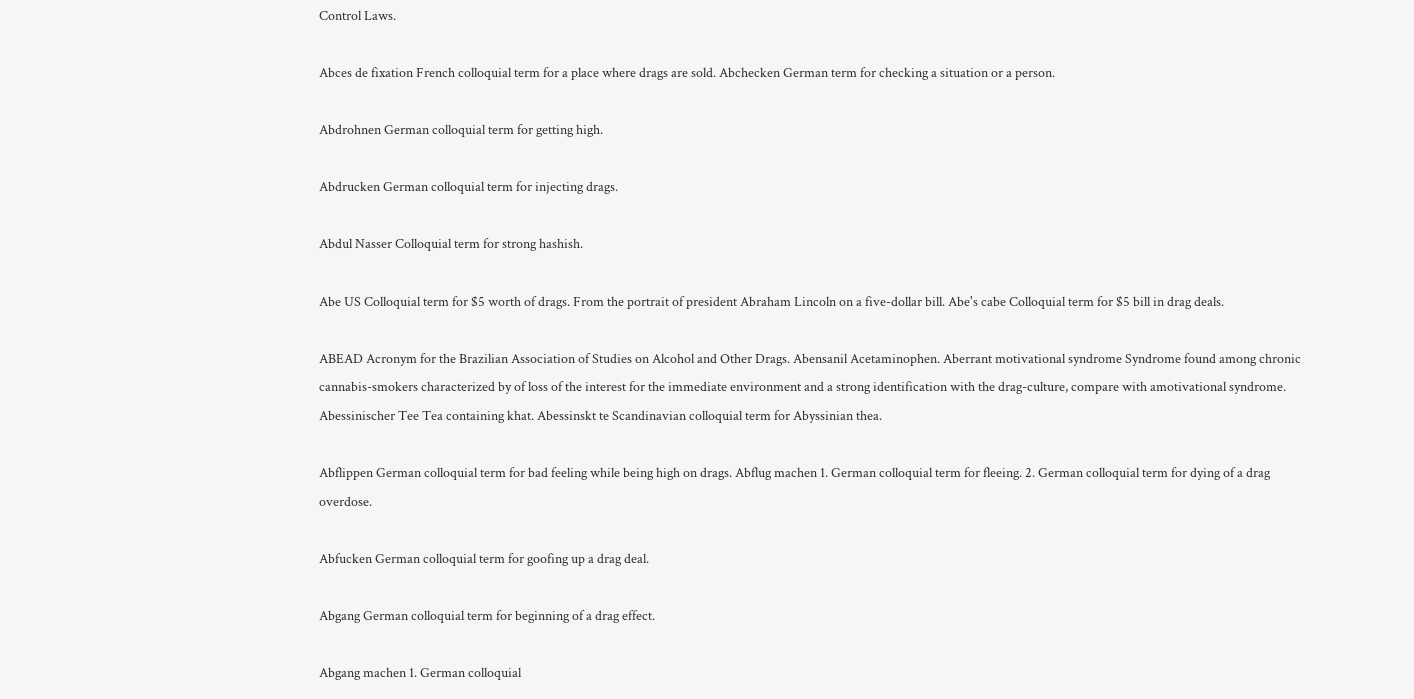Control Laws.

Abces de fixation French colloquial term for a place where drags are sold. Abchecken German term for checking a situation or a person.

Abdrohnen German colloquial term for getting high.

Abdrucken German colloquial term for injecting drags.

Abdul Nasser Colloquial term for strong hashish.

Abe US Colloquial term for $5 worth of drags. From the portrait of president Abraham Lincoln on a five-dollar bill. Abe's cabe Colloquial term for $5 bill in drag deals.

ABEAD Acronym for the Brazilian Association of Studies on Alcohol and Other Drags. Abensanil Acetaminophen. Aberrant motivational syndrome Syndrome found among chronic cannabis-smokers characterized by of loss of the interest for the immediate environment and a strong identification with the drag-culture, compare with amotivational syndrome. Abessinischer Tee Tea containing khat. Abessinskt te Scandinavian colloquial term for Abyssinian thea.

Abflippen German colloquial term for bad feeling while being high on drags. Abflug machen 1. German colloquial term for fleeing. 2. German colloquial term for dying of a drag overdose.

Abfucken German colloquial term for goofing up a drag deal.

Abgang German colloquial term for beginning of a drag effect.

Abgang machen 1. German colloquial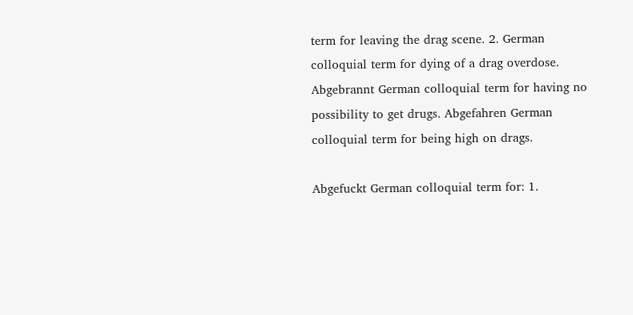term for leaving the drag scene. 2. German colloquial term for dying of a drag overdose. Abgebrannt German colloquial term for having no possibility to get drugs. Abgefahren German colloquial term for being high on drags.

Abgefuckt German colloquial term for: 1.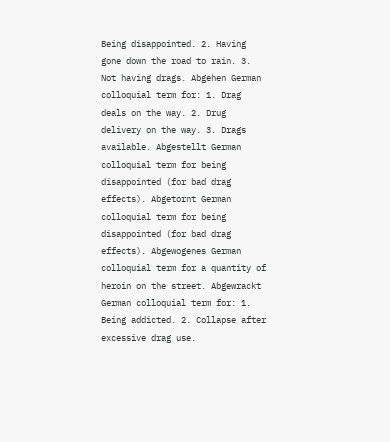Being disappointed. 2. Having gone down the road to rain. 3. Not having drags. Abgehen German colloquial term for: 1. Drag deals on the way. 2. Drug delivery on the way. 3. Drags available. Abgestellt German colloquial term for being disappointed (for bad drag effects). Abgetornt German colloquial term for being disappointed (for bad drag effects). Abgewogenes German colloquial term for a quantity of heroin on the street. Abgewrackt German colloquial term for: 1. Being addicted. 2. Collapse after excessive drag use.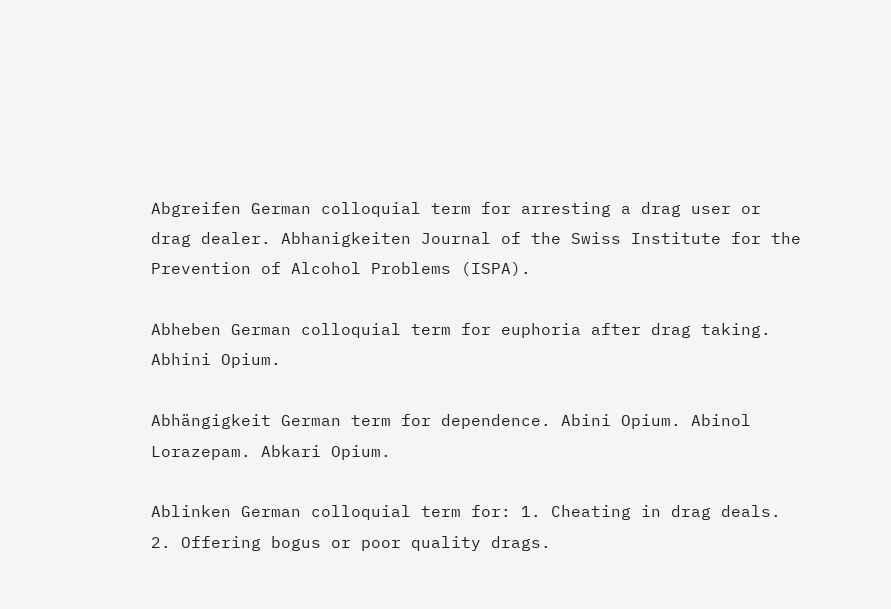Abgreifen German colloquial term for arresting a drag user or drag dealer. Abhanigkeiten Journal of the Swiss Institute for the Prevention of Alcohol Problems (ISPA).

Abheben German colloquial term for euphoria after drag taking. Abhini Opium.

Abhängigkeit German term for dependence. Abini Opium. Abinol Lorazepam. Abkari Opium.

Ablinken German colloquial term for: 1. Cheating in drag deals. 2. Offering bogus or poor quality drags.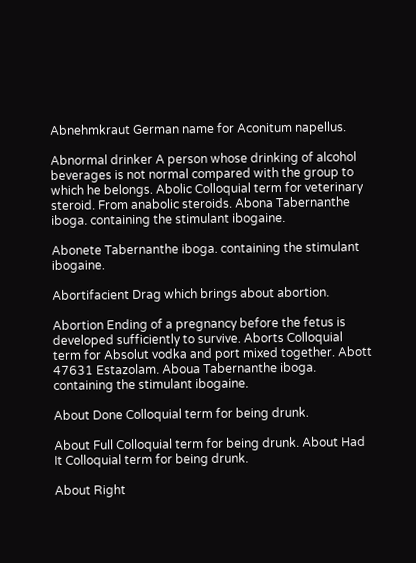Abnehmkraut German name for Aconitum napellus.

Abnormal drinker A person whose drinking of alcohol beverages is not normal compared with the group to which he belongs. Abolic Colloquial term for veterinary steroid. From anabolic steroids. Abona Tabernanthe iboga. containing the stimulant ibogaine.

Abonete Tabernanthe iboga. containing the stimulant ibogaine.

Abortifacient Drag which brings about abortion.

Abortion Ending of a pregnancy before the fetus is developed sufficiently to survive. Aborts Colloquial term for Absolut vodka and port mixed together. Abott 47631 Estazolam. Aboua Tabernanthe iboga. containing the stimulant ibogaine.

About Done Colloquial term for being drunk.

About Full Colloquial term for being drunk. About Had It Colloquial term for being drunk.

About Right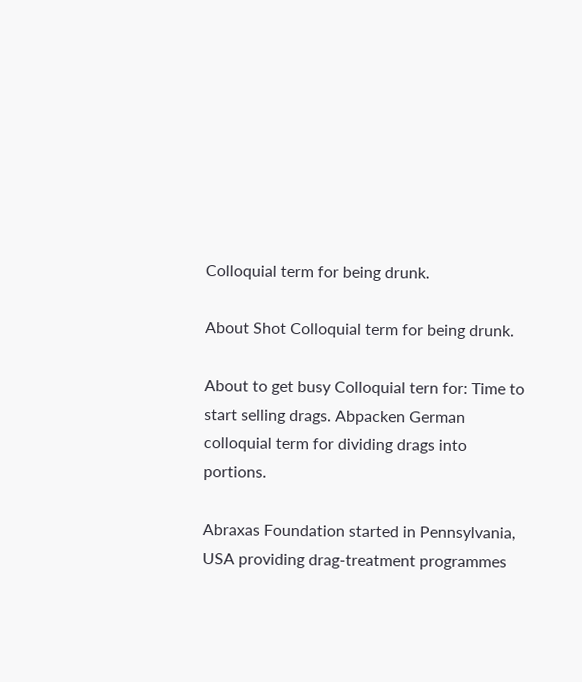Colloquial term for being drunk.

About Shot Colloquial term for being drunk.

About to get busy Colloquial tern for: Time to start selling drags. Abpacken German colloquial term for dividing drags into portions.

Abraxas Foundation started in Pennsylvania, USA providing drag-treatment programmes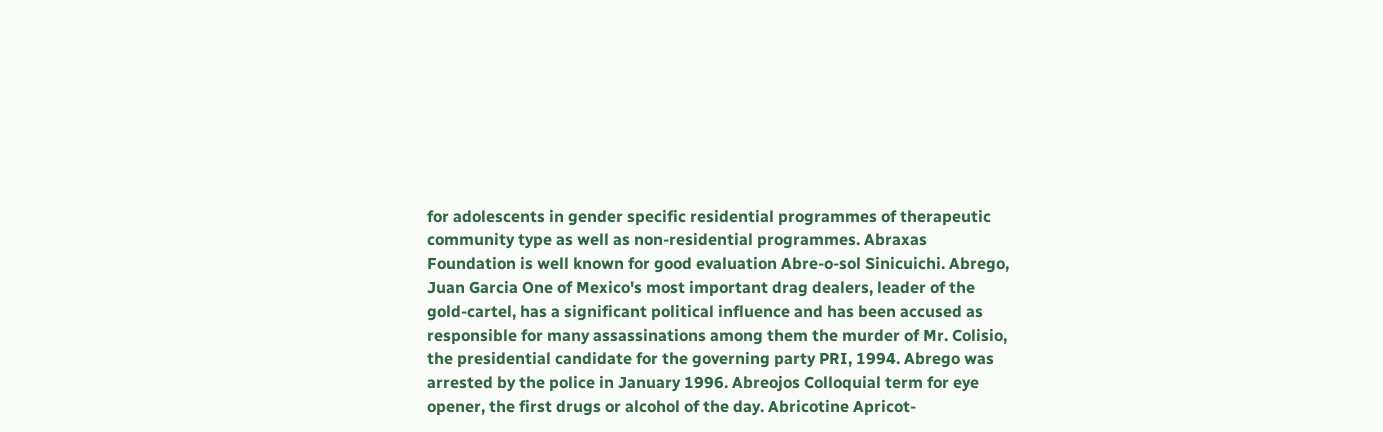for adolescents in gender specific residential programmes of therapeutic community type as well as non-residential programmes. Abraxas Foundation is well known for good evaluation Abre-o-sol Sinicuichi. Abrego, Juan Garcia One of Mexico's most important drag dealers, leader of the gold-cartel, has a significant political influence and has been accused as responsible for many assassinations among them the murder of Mr. Colisio, the presidential candidate for the governing party PRI, 1994. Abrego was arrested by the police in January 1996. Abreojos Colloquial term for eye opener, the first drugs or alcohol of the day. Abricotine Apricot-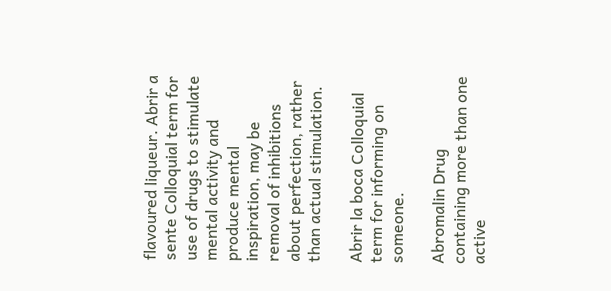flavoured liqueur. Abrir a sente Colloquial term for use of drugs to stimulate mental activity and produce mental inspiration, may be removal of inhibitions about perfection, rather than actual stimulation.

Abrir la boca Colloquial term for informing on someone.

Abromalin Drug containing more than one active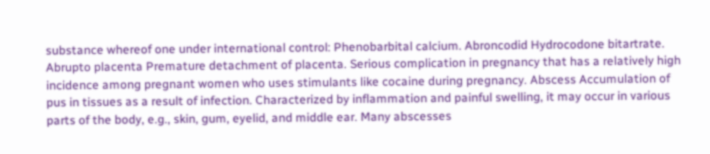substance whereof one under international control: Phenobarbital calcium. Abroncodid Hydrocodone bitartrate. Abrupto placenta Premature detachment of placenta. Serious complication in pregnancy that has a relatively high incidence among pregnant women who uses stimulants like cocaine during pregnancy. Abscess Accumulation of pus in tissues as a result of infection. Characterized by inflammation and painful swelling, it may occur in various parts of the body, e.g., skin, gum, eyelid, and middle ear. Many abscesses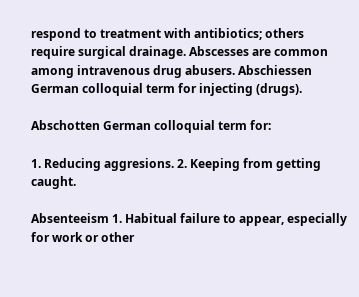respond to treatment with antibiotics; others require surgical drainage. Abscesses are common among intravenous drug abusers. Abschiessen German colloquial term for injecting (drugs).

Abschotten German colloquial term for:

1. Reducing aggresions. 2. Keeping from getting caught.

Absenteeism 1. Habitual failure to appear, especially for work or other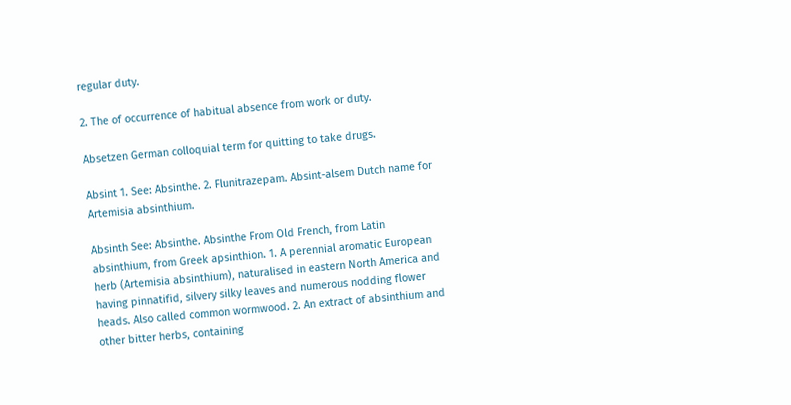regular duty.

2. The of occurrence of habitual absence from work or duty.

Absetzen German colloquial term for quitting to take drugs.

Absint 1. See: Absinthe. 2. Flunitrazepam. Absint-alsem Dutch name for Artemisia absinthium.

Absinth See: Absinthe. Absinthe From Old French, from Latin absinthium, from Greek apsinthion. 1. A perennial aromatic European herb (Artemisia absinthium), naturalised in eastern North America and having pinnatifid, silvery silky leaves and numerous nodding flower heads. Also called common wormwood. 2. An extract of absinthium and other bitter herbs, containing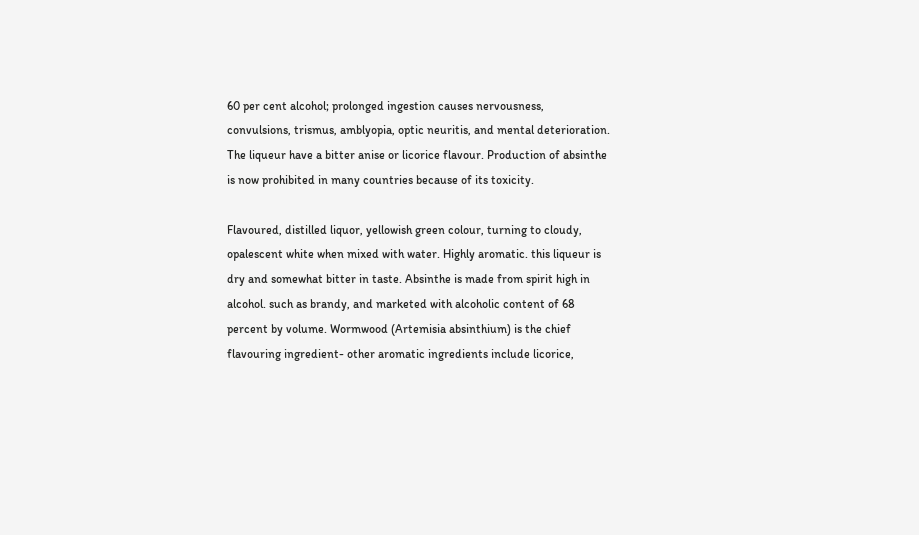60 per cent alcohol; prolonged ingestion causes nervousness, convulsions, trismus, amblyopia, optic neuritis, and mental deterioration. The liqueur have a bitter anise or licorice flavour. Production of absinthe is now prohibited in many countries because of its toxicity.

Flavoured, distilled liquor, yellowish green colour, turning to cloudy, opalescent white when mixed with water. Highly aromatic. this liqueur is dry and somewhat bitter in taste. Absinthe is made from spirit high in alcohol. such as brandy, and marketed with alcoholic content of 68 percent by volume. Wormwood (Artemisia absinthium) is the chief flavouring ingredient- other aromatic ingredients include licorice,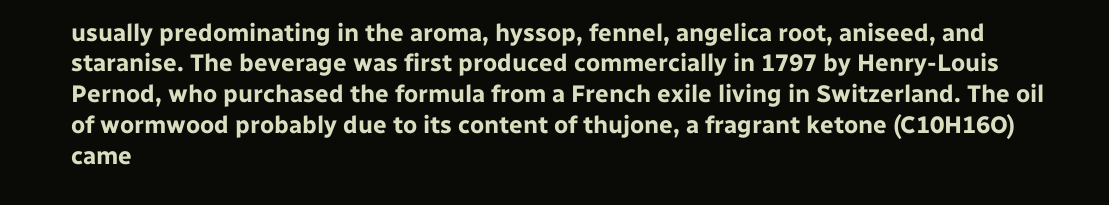usually predominating in the aroma, hyssop, fennel, angelica root, aniseed, and staranise. The beverage was first produced commercially in 1797 by Henry-Louis Pernod, who purchased the formula from a French exile living in Switzerland. The oil of wormwood probably due to its content of thujone, a fragrant ketone (C10H16O) came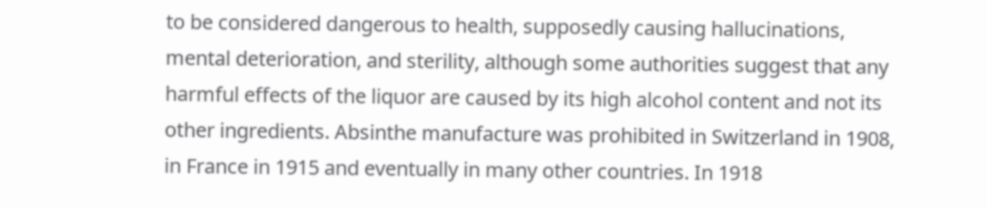to be considered dangerous to health, supposedly causing hallucinations, mental deterioration, and sterility, although some authorities suggest that any harmful effects of the liquor are caused by its high alcohol content and not its other ingredients. Absinthe manufacture was prohibited in Switzerland in 1908, in France in 1915 and eventually in many other countries. In 1918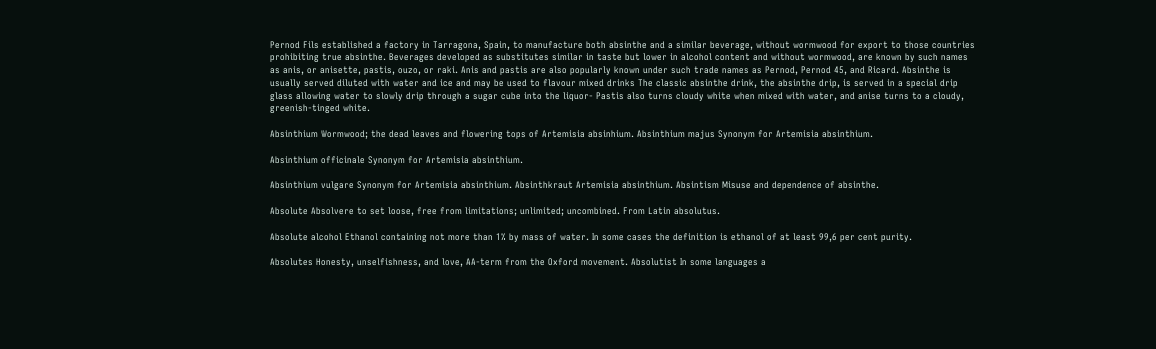Pernod Fils established a factory in Tarragona, Spain, to manufacture both absinthe and a similar beverage, without wormwood for export to those countries prohibiting true absinthe. Beverages developed as substitutes similar in taste but lower in alcohol content and without wormwood, are known by such names as anis, or anisette, pastis, ouzo, or raki. Anis and pastis are also popularly known under such trade names as Pernod, Pernod 45, and Ricard. Absinthe is usually served diluted with water and ice and may be used to flavour mixed drinks The classic absinthe drink, the absinthe drip, is served in a special drip glass allowing water to slowly drip through a sugar cube into the liquor- Pastis also turns cloudy white when mixed with water, and anise turns to a cloudy, greenish-tinged white.

Absinthium Wormwood; the dead leaves and flowering tops of Artemisia absinhium. Absinthium majus Synonym for Artemisia absinthium.

Absinthium officinale Synonym for Artemisia absinthium.

Absinthium vulgare Synonym for Artemisia absinthium. Absinthkraut Artemisia absinthium. Absintism Misuse and dependence of absinthe.

Absolute Absolvere to set loose, free from limitations; unlimited; uncombined. From Latin absolutus.

Absolute alcohol Ethanol containing not more than 1% by mass of water. In some cases the definition is ethanol of at least 99,6 per cent purity.

Absolutes Honesty, unselfishness, and love, AA-term from the Oxford movement. Absolutist In some languages a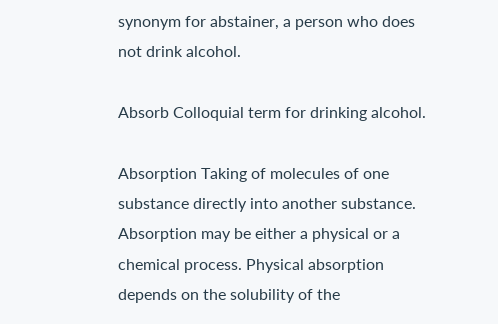synonym for abstainer, a person who does not drink alcohol.

Absorb Colloquial term for drinking alcohol.

Absorption Taking of molecules of one substance directly into another substance. Absorption may be either a physical or a chemical process. Physical absorption depends on the solubility of the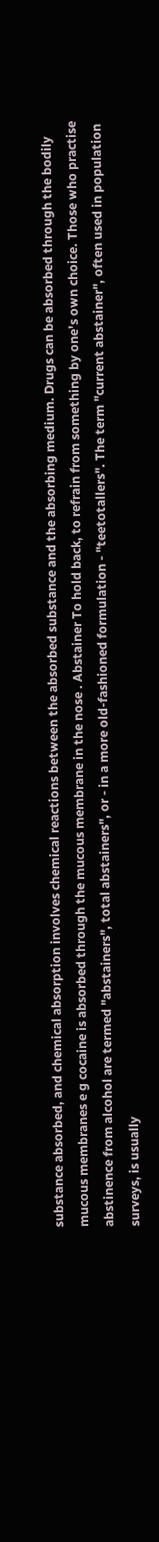substance absorbed, and chemical absorption involves chemical reactions between the absorbed substance and the absorbing medium. Drugs can be absorbed through the bodily mucous membranes e g cocaine is absorbed through the mucous membrane in the nose . Abstainer To hold back, to refrain from something by one's own choice. Those who practise abstinence from alcohol are termed "abstainers", total abstainers", or - in a more old-fashioned formulation - "teetotallers". The term "current abstainer", often used in population surveys, is usually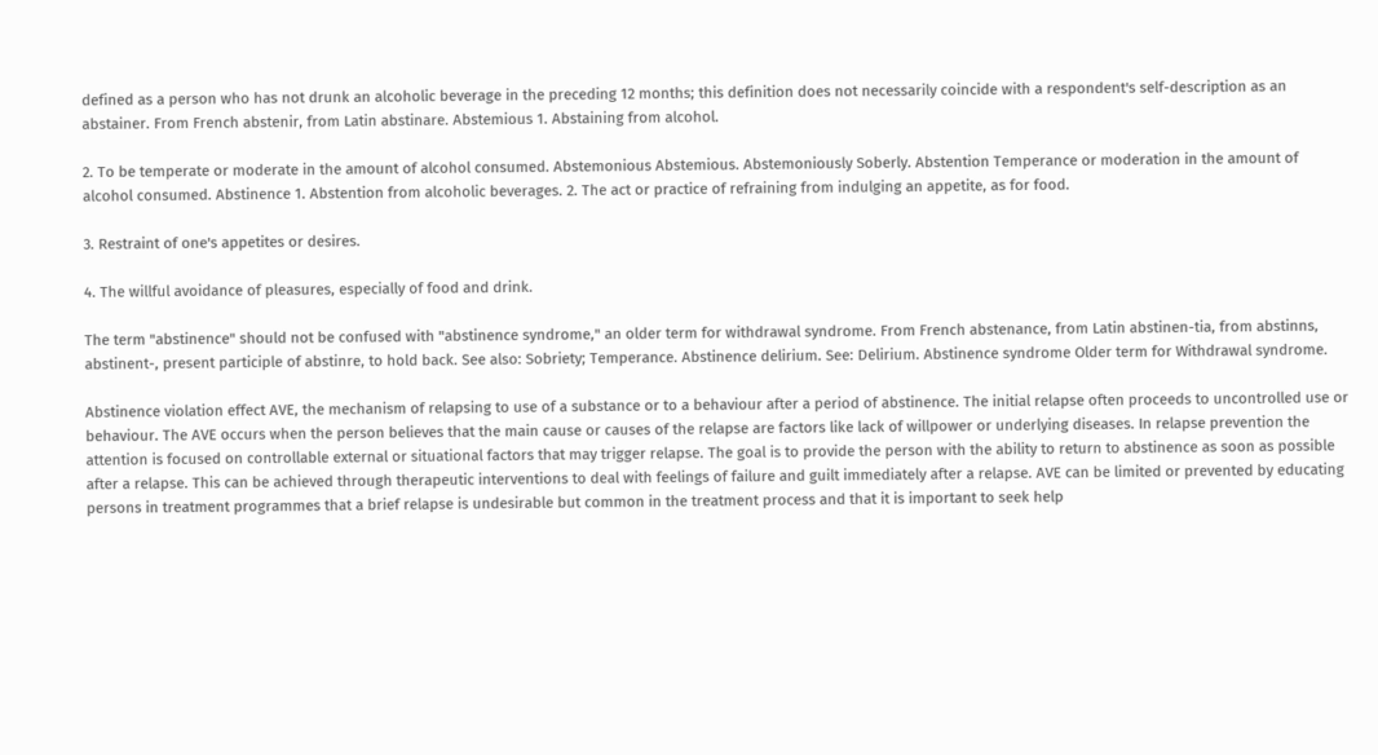defined as a person who has not drunk an alcoholic beverage in the preceding 12 months; this definition does not necessarily coincide with a respondent's self-description as an abstainer. From French abstenir, from Latin abstinare. Abstemious 1. Abstaining from alcohol.

2. To be temperate or moderate in the amount of alcohol consumed. Abstemonious Abstemious. Abstemoniously Soberly. Abstention Temperance or moderation in the amount of alcohol consumed. Abstinence 1. Abstention from alcoholic beverages. 2. The act or practice of refraining from indulging an appetite, as for food.

3. Restraint of one's appetites or desires.

4. The willful avoidance of pleasures, especially of food and drink.

The term "abstinence" should not be confused with "abstinence syndrome," an older term for withdrawal syndrome. From French abstenance, from Latin abstinen-tia, from abstinns, abstinent-, present participle of abstinre, to hold back. See also: Sobriety; Temperance. Abstinence delirium. See: Delirium. Abstinence syndrome Older term for Withdrawal syndrome.

Abstinence violation effect AVE, the mechanism of relapsing to use of a substance or to a behaviour after a period of abstinence. The initial relapse often proceeds to uncontrolled use or behaviour. The AVE occurs when the person believes that the main cause or causes of the relapse are factors like lack of willpower or underlying diseases. In relapse prevention the attention is focused on controllable external or situational factors that may trigger relapse. The goal is to provide the person with the ability to return to abstinence as soon as possible after a relapse. This can be achieved through therapeutic interventions to deal with feelings of failure and guilt immediately after a relapse. AVE can be limited or prevented by educating persons in treatment programmes that a brief relapse is undesirable but common in the treatment process and that it is important to seek help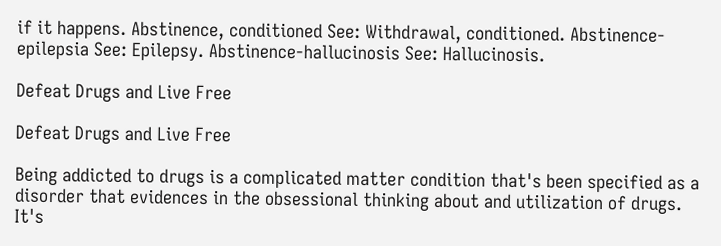if it happens. Abstinence, conditioned See: Withdrawal, conditioned. Abstinence-epilepsia See: Epilepsy. Abstinence-hallucinosis See: Hallucinosis.

Defeat Drugs and Live Free

Defeat Drugs and Live Free

Being addicted to drugs is a complicated matter condition that's been specified as a disorder that evidences in the obsessional thinking about and utilization of drugs. It's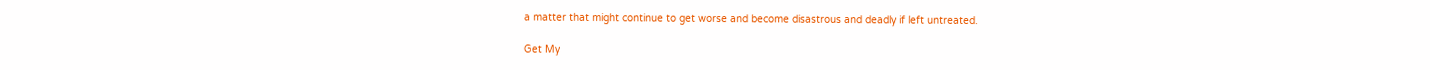a matter that might continue to get worse and become disastrous and deadly if left untreated.

Get My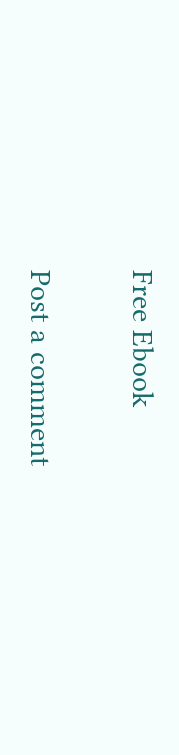Free Ebook

Post a comment